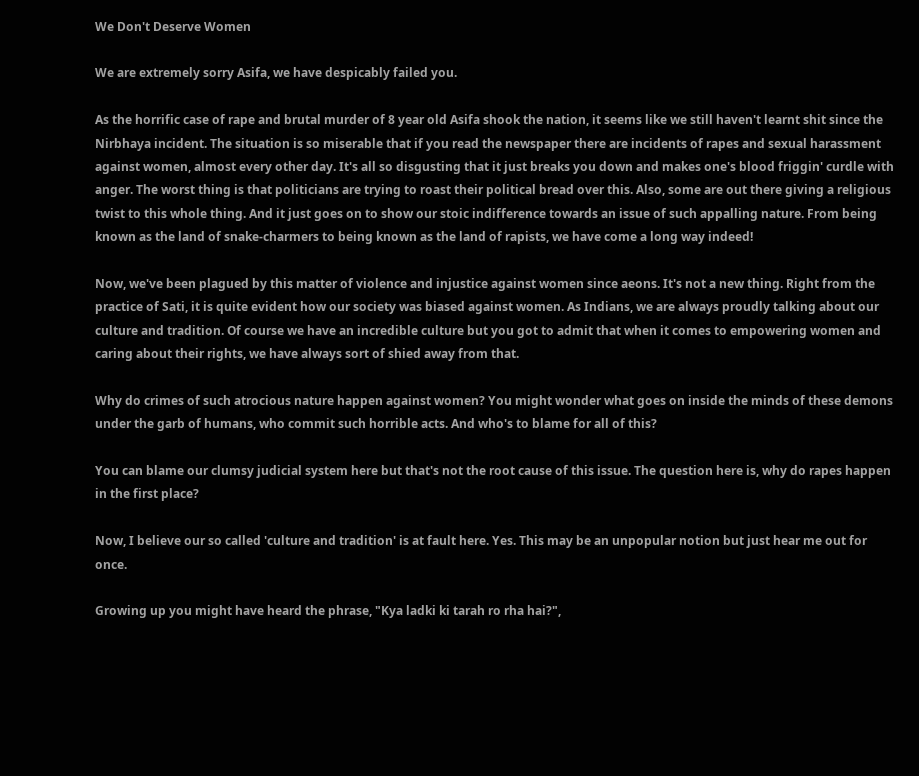We Don't Deserve Women

We are extremely sorry Asifa, we have despicably failed you.

As the horrific case of rape and brutal murder of 8 year old Asifa shook the nation, it seems like we still haven't learnt shit since the Nirbhaya incident. The situation is so miserable that if you read the newspaper there are incidents of rapes and sexual harassment against women, almost every other day. It's all so disgusting that it just breaks you down and makes one's blood friggin' curdle with anger. The worst thing is that politicians are trying to roast their political bread over this. Also, some are out there giving a religious twist to this whole thing. And it just goes on to show our stoic indifference towards an issue of such appalling nature. From being known as the land of snake-charmers to being known as the land of rapists, we have come a long way indeed!

Now, we've been plagued by this matter of violence and injustice against women since aeons. It's not a new thing. Right from the practice of Sati, it is quite evident how our society was biased against women. As Indians, we are always proudly talking about our culture and tradition. Of course we have an incredible culture but you got to admit that when it comes to empowering women and caring about their rights, we have always sort of shied away from that.

Why do crimes of such atrocious nature happen against women? You might wonder what goes on inside the minds of these demons under the garb of humans, who commit such horrible acts. And who's to blame for all of this?

You can blame our clumsy judicial system here but that's not the root cause of this issue. The question here is, why do rapes happen in the first place?

Now, I believe our so called 'culture and tradition' is at fault here. Yes. This may be an unpopular notion but just hear me out for once.

Growing up you might have heard the phrase, "Kya ladki ki tarah ro rha hai?",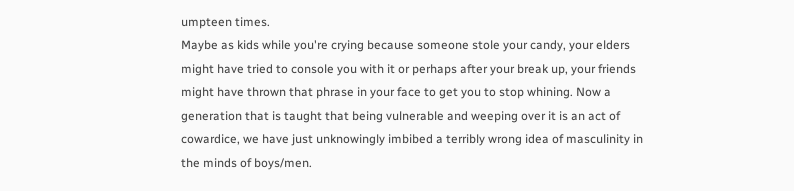umpteen times.
Maybe as kids while you're crying because someone stole your candy, your elders might have tried to console you with it or perhaps after your break up, your friends might have thrown that phrase in your face to get you to stop whining. Now a generation that is taught that being vulnerable and weeping over it is an act of cowardice, we have just unknowingly imbibed a terribly wrong idea of masculinity in the minds of boys/men.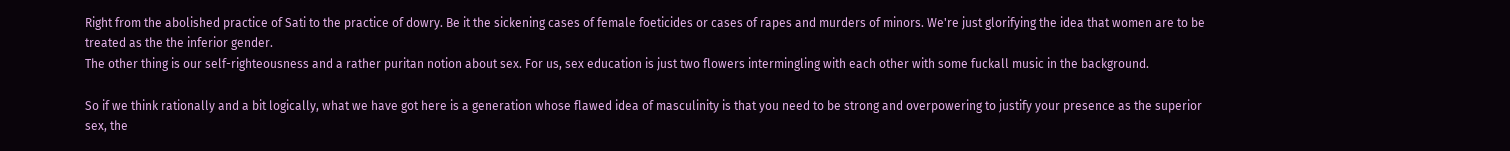Right from the abolished practice of Sati to the practice of dowry. Be it the sickening cases of female foeticides or cases of rapes and murders of minors. We're just glorifying the idea that women are to be treated as the the inferior gender.
The other thing is our self-righteousness and a rather puritan notion about sex. For us, sex education is just two flowers intermingling with each other with some fuckall music in the background.

So if we think rationally and a bit logically, what we have got here is a generation whose flawed idea of masculinity is that you need to be strong and overpowering to justify your presence as the superior sex, the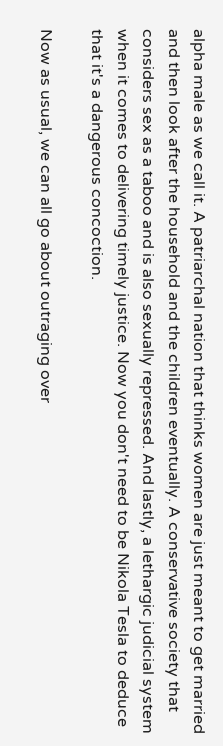alpha male as we call it. A patriarchal nation that thinks women are just meant to get married and then look after the household and the children eventually. A conservative society that considers sex as a taboo and is also sexually repressed. And lastly, a lethargic judicial system when it comes to delivering timely justice. Now you don't need to be Nikola Tesla to deduce that it's a dangerous concoction.

Now as usual, we can all go about outraging over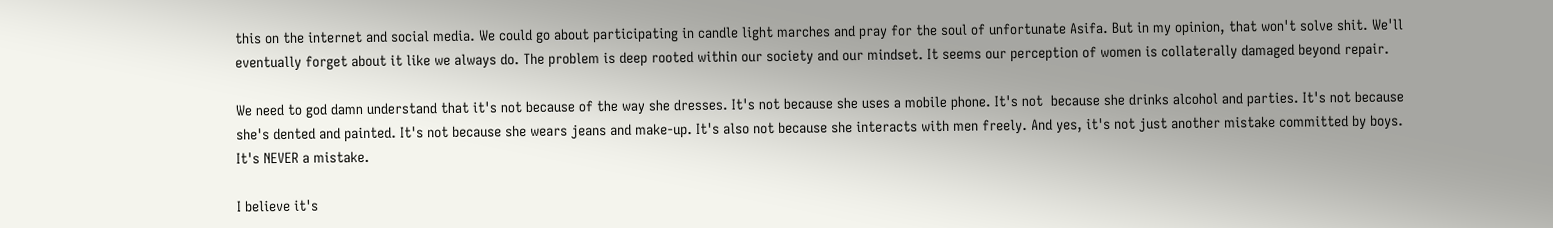this on the internet and social media. We could go about participating in candle light marches and pray for the soul of unfortunate Asifa. But in my opinion, that won't solve shit. We'll eventually forget about it like we always do. The problem is deep rooted within our society and our mindset. It seems our perception of women is collaterally damaged beyond repair.

We need to god damn understand that it's not because of the way she dresses. It's not because she uses a mobile phone. It's not  because she drinks alcohol and parties. It's not because she's dented and painted. It's not because she wears jeans and make-up. It's also not because she interacts with men freely. And yes, it's not just another mistake committed by boys. It's NEVER a mistake.

I believe it's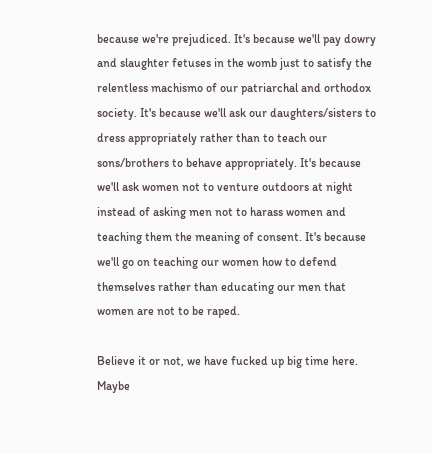because we're prejudiced. It's because we'll pay dowry and slaughter fetuses in the womb just to satisfy the relentless machismo of our patriarchal and orthodox society. It's because we'll ask our daughters/sisters to dress appropriately rather than to teach our sons/brothers to behave appropriately. It's because we'll ask women not to venture outdoors at night instead of asking men not to harass women and teaching them the meaning of consent. It's because we'll go on teaching our women how to defend themselves rather than educating our men that women are not to be raped.

Believe it or not, we have fucked up big time here.  Maybe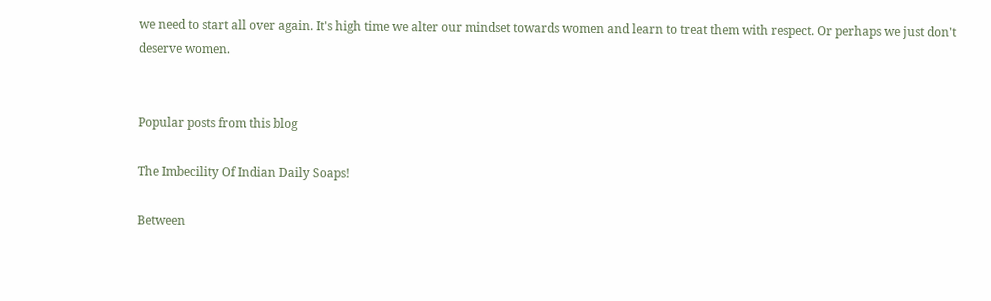we need to start all over again. It's high time we alter our mindset towards women and learn to treat them with respect. Or perhaps we just don't deserve women.


Popular posts from this blog

The Imbecility Of Indian Daily Soaps!

Between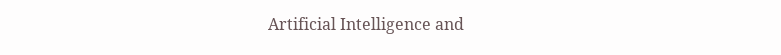Artificial Intelligence and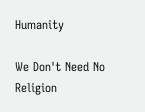Humanity

We Don't Need No Religion